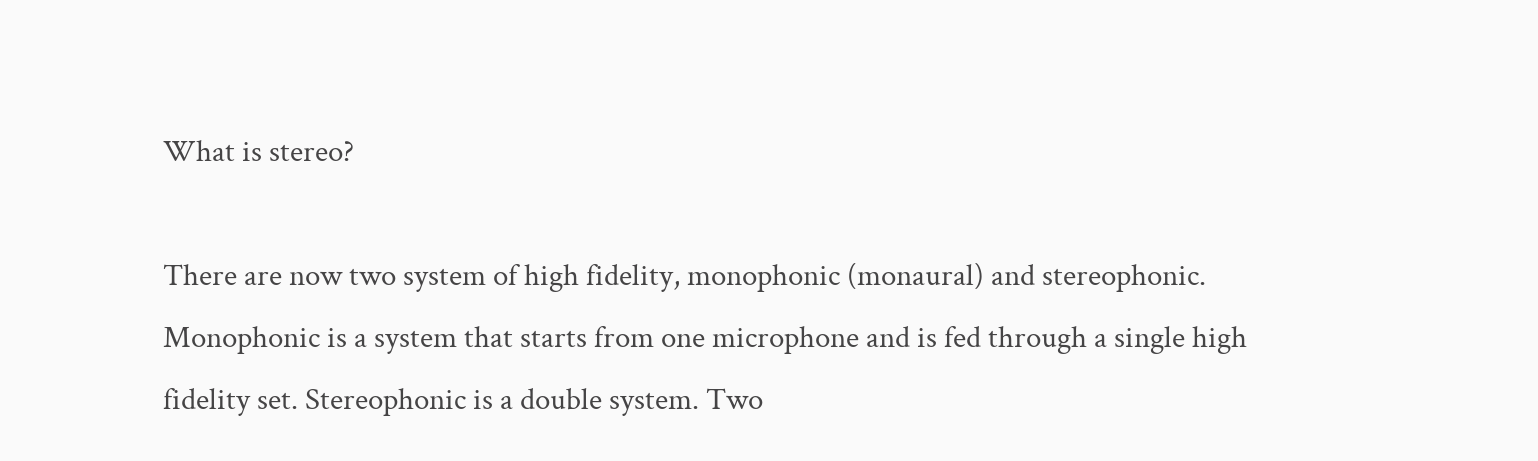What is stereo?

There are now two system of high fidelity, monophonic (monaural) and stereophonic. Monophonic is a system that starts from one microphone and is fed through a single high fidelity set. Stereophonic is a double system. Two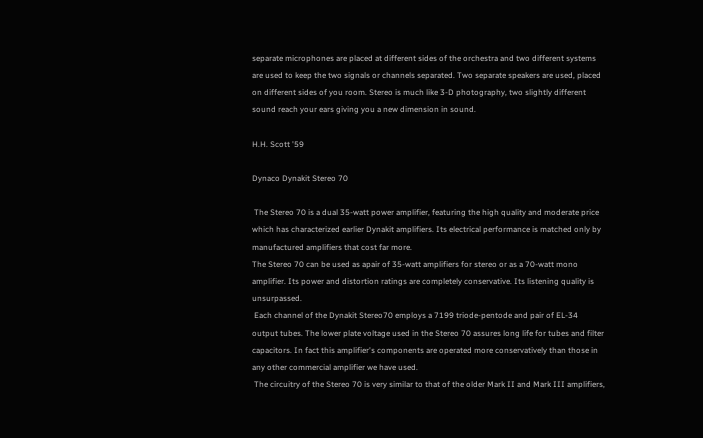separate microphones are placed at different sides of the orchestra and two different systems are used to keep the two signals or channels separated. Two separate speakers are used, placed on different sides of you room. Stereo is much like 3-D photography, two slightly different sound reach your ears giving you a new dimension in sound.

H.H. Scott '59

Dynaco Dynakit Stereo 70

 The Stereo 70 is a dual 35-watt power amplifier, featuring the high quality and moderate price which has characterized earlier Dynakit amplifiers. Its electrical performance is matched only by manufactured amplifiers that cost far more.
The Stereo 70 can be used as apair of 35-watt amplifiers for stereo or as a 70-watt mono amplifier. Its power and distortion ratings are completely conservative. Its listening quality is unsurpassed.
 Each channel of the Dynakit Stereo70 employs a 7199 triode-pentode and pair of EL-34 output tubes. The lower plate voltage used in the Stereo 70 assures long life for tubes and filter capacitors. In fact this amplifier's components are operated more conservatively than those in any other commercial amplifier we have used.
 The circuitry of the Stereo 70 is very similar to that of the older Mark II and Mark III amplifiers,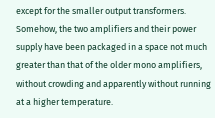except for the smaller output transformers. Somehow, the two amplifiers and their power supply have been packaged in a space not much greater than that of the older mono amplifiers, without crowding and apparently without running at a higher temperature.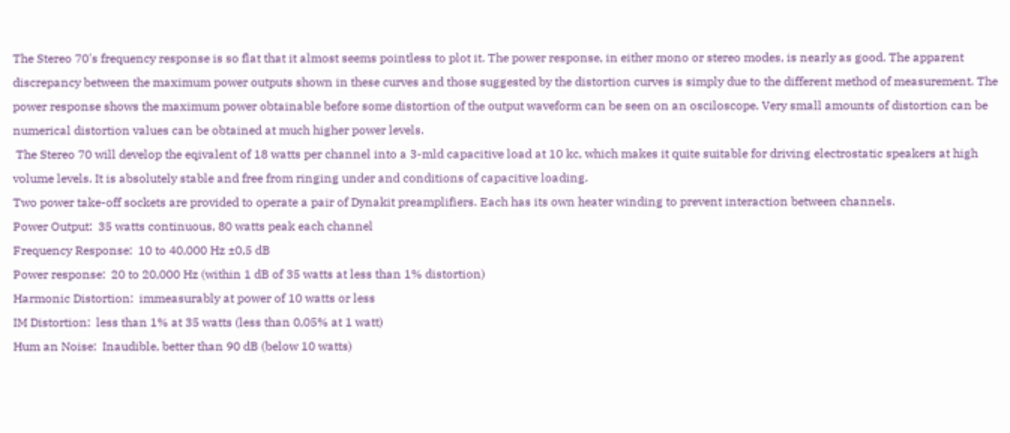The Stereo 70's frequency response is so flat that it almost seems pointless to plot it. The power response, in either mono or stereo modes, is nearly as good. The apparent discrepancy between the maximum power outputs shown in these curves and those suggested by the distortion curves is simply due to the different method of measurement. The power response shows the maximum power obtainable before some distortion of the output waveform can be seen on an osciloscope. Very small amounts of distortion can be numerical distortion values can be obtained at much higher power levels.
 The Stereo 70 will develop the eqivalent of 18 watts per channel into a 3-mld capacitive load at 10 kc, which makes it quite suitable for driving electrostatic speakers at high volume levels. It is absolutely stable and free from ringing under and conditions of capacitive loading.
Two power take-off sockets are provided to operate a pair of Dynakit preamplifiers. Each has its own heater winding to prevent interaction between channels.
Power Output:  35 watts continuous, 80 watts peak each channel
Frequency Response:  10 to 40,000 Hz ±0,5 dB
Power response:  20 to 20,000 Hz (within 1 dB of 35 watts at less than 1% distortion)
Harmonic Distortion:  immeasurably at power of 10 watts or less
IM Distortion:  less than 1% at 35 watts (less than 0,05% at 1 watt)
Hum an Noise:  Inaudible, better than 90 dB (below 10 watts)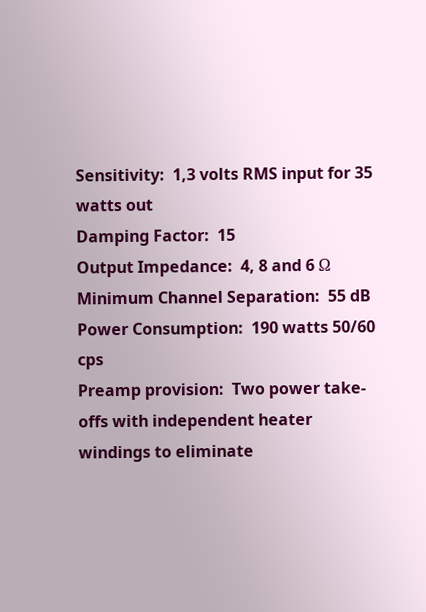Sensitivity:  1,3 volts RMS input for 35 watts out
Damping Factor:  15
Output Impedance:  4, 8 and 6 Ω
Minimum Channel Separation:  55 dB
Power Consumption:  190 watts 50/60 cps
Preamp provision:  Two power take-offs with independent heater windings to eliminate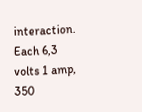interaction. Each 6,3 volts 1 amp, 350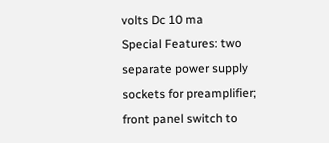volts Dc 10 ma
Special Features: two separate power supply sockets for preamplifier; front panel switch to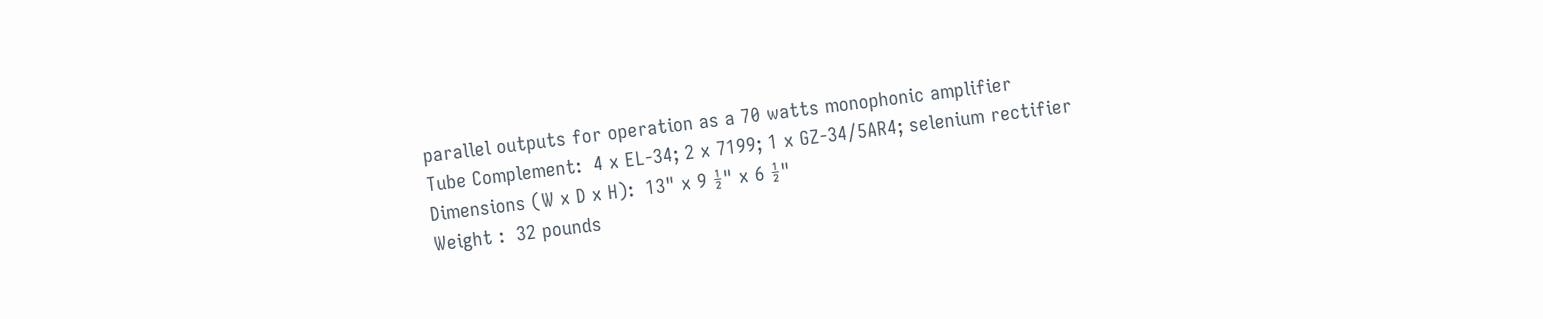parallel outputs for operation as a 70 watts monophonic amplifier
Tube Complement:  4 x EL-34; 2 x 7199; 1 x GZ-34/5AR4; selenium rectifier
Dimensions (W x D x H):  13" x 9 ½" x 6 ½"
Weight :  32 pounds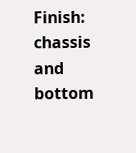Finish:  chassis and bottom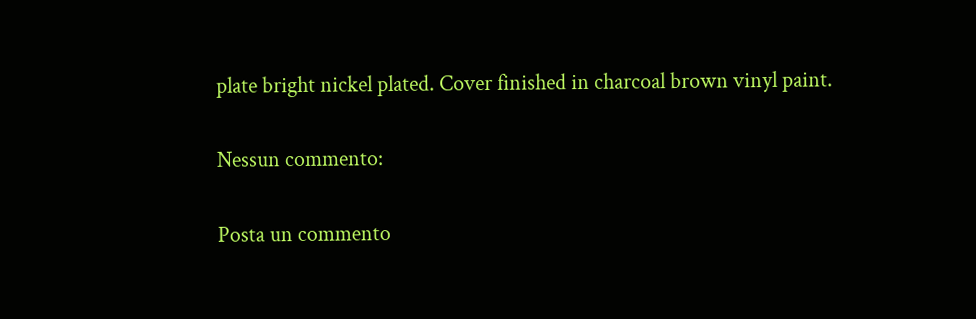plate bright nickel plated. Cover finished in charcoal brown vinyl paint.

Nessun commento:

Posta un commento